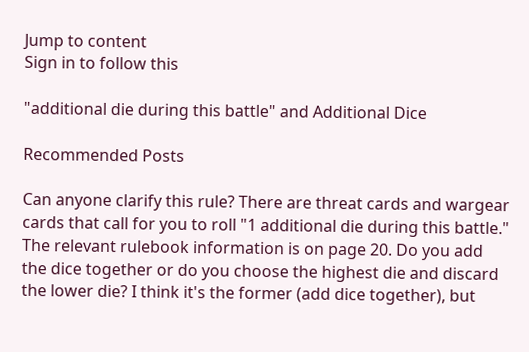Jump to content
Sign in to follow this

"additional die during this battle" and Additional Dice

Recommended Posts

Can anyone clarify this rule? There are threat cards and wargear cards that call for you to roll "1 additional die during this battle." The relevant rulebook information is on page 20. Do you add the dice together or do you choose the highest die and discard the lower die? I think it's the former (add dice together), but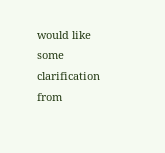would like some clarification from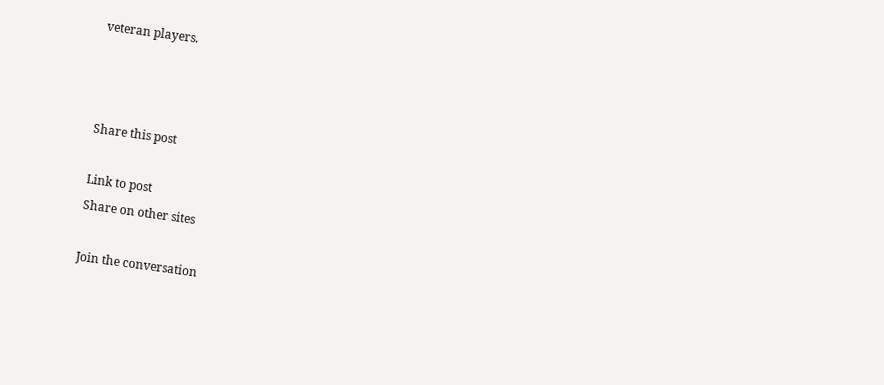veteran players.



Share this post

Link to post
Share on other sites

Join the conversation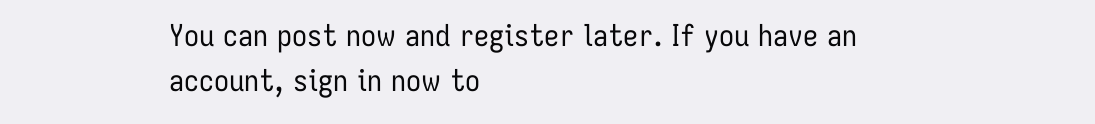You can post now and register later. If you have an account, sign in now to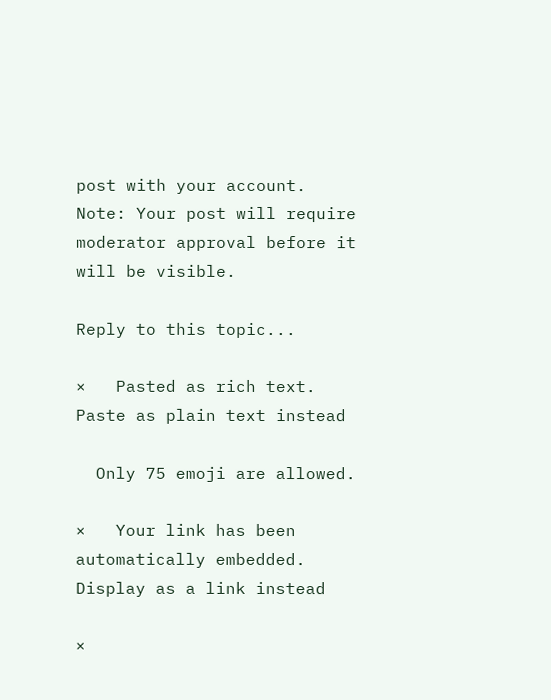post with your account.
Note: Your post will require moderator approval before it will be visible.

Reply to this topic...

×   Pasted as rich text.   Paste as plain text instead

  Only 75 emoji are allowed.

×   Your link has been automatically embedded.   Display as a link instead

×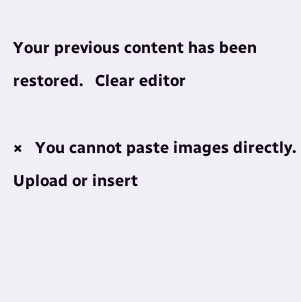Your previous content has been restored.   Clear editor

×   You cannot paste images directly. Upload or insert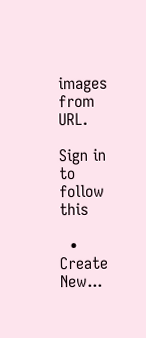images from URL.

Sign in to follow this

  • Create New...